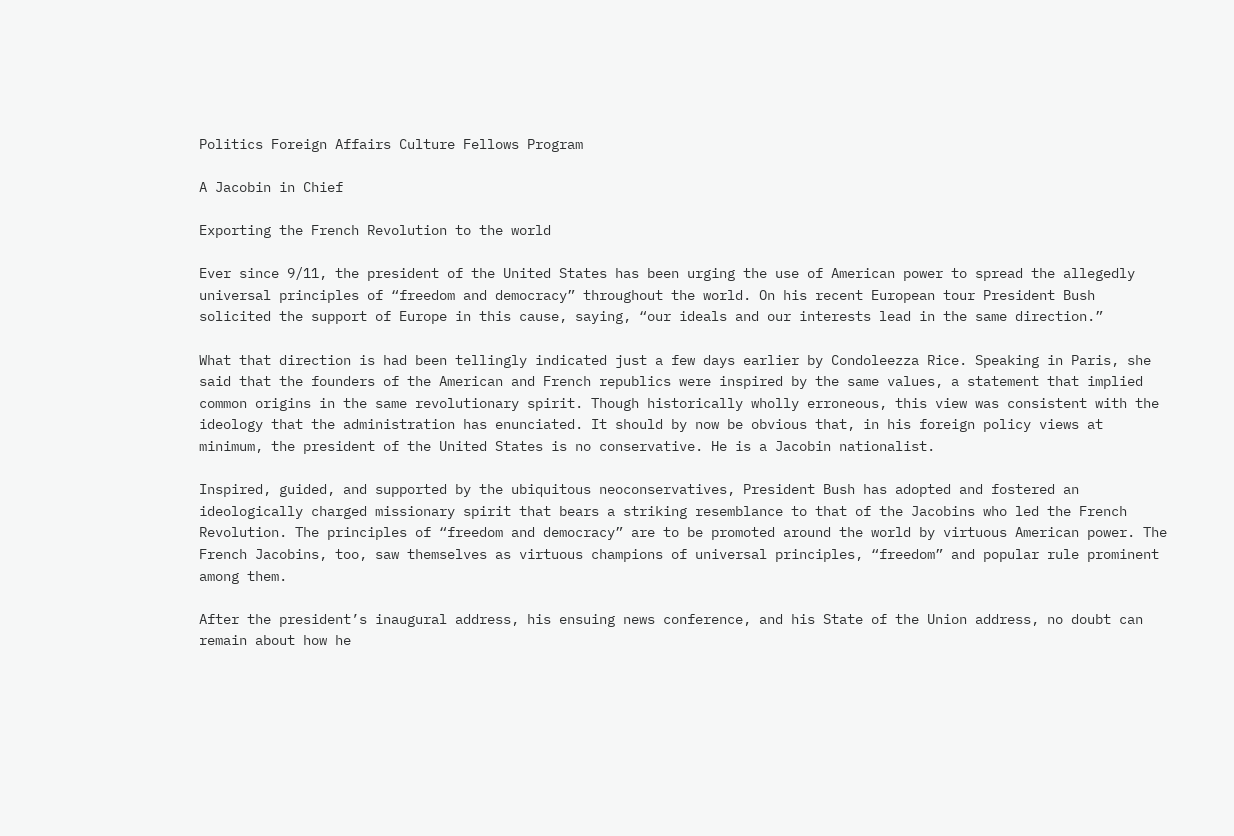Politics Foreign Affairs Culture Fellows Program

A Jacobin in Chief

Exporting the French Revolution to the world

Ever since 9/11, the president of the United States has been urging the use of American power to spread the allegedly universal principles of “freedom and democracy” throughout the world. On his recent European tour President Bush solicited the support of Europe in this cause, saying, “our ideals and our interests lead in the same direction.”

What that direction is had been tellingly indicated just a few days earlier by Condoleezza Rice. Speaking in Paris, she said that the founders of the American and French republics were inspired by the same values, a statement that implied common origins in the same revolutionary spirit. Though historically wholly erroneous, this view was consistent with the ideology that the administration has enunciated. It should by now be obvious that, in his foreign policy views at minimum, the president of the United States is no conservative. He is a Jacobin nationalist.

Inspired, guided, and supported by the ubiquitous neoconservatives, President Bush has adopted and fostered an ideologically charged missionary spirit that bears a striking resemblance to that of the Jacobins who led the French Revolution. The principles of “freedom and democracy” are to be promoted around the world by virtuous American power. The French Jacobins, too, saw themselves as virtuous champions of universal principles, “freedom” and popular rule prominent among them.

After the president’s inaugural address, his ensuing news conference, and his State of the Union address, no doubt can remain about how he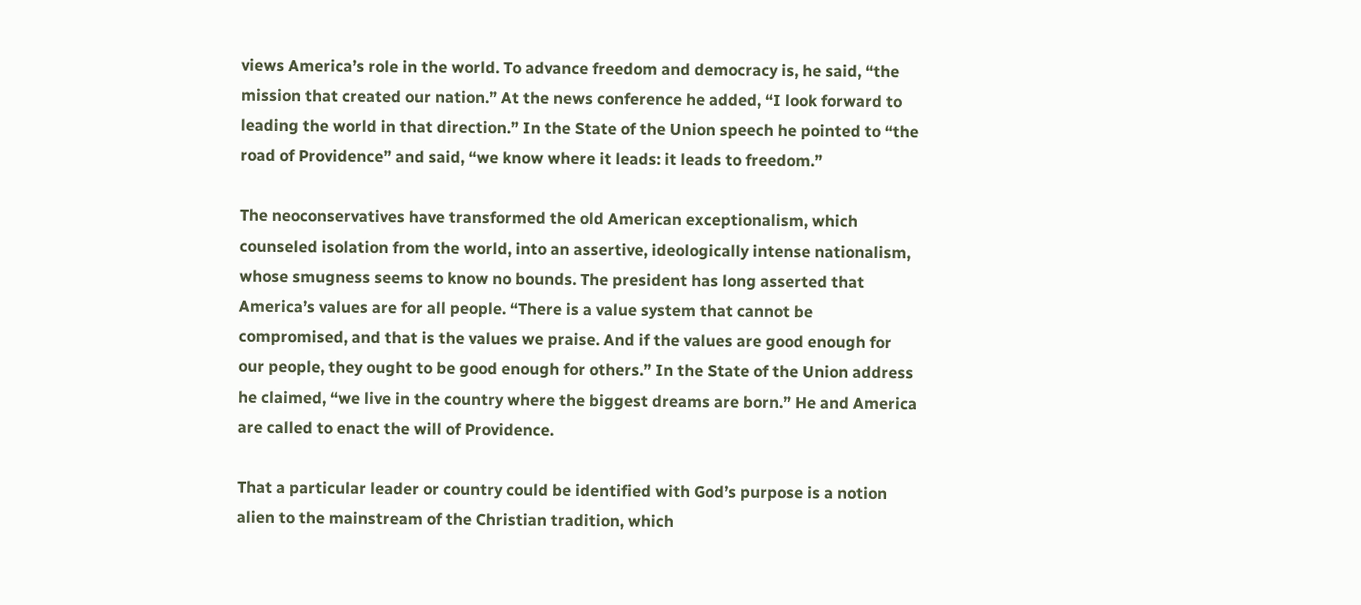views America’s role in the world. To advance freedom and democracy is, he said, “the mission that created our nation.” At the news conference he added, “I look forward to leading the world in that direction.” In the State of the Union speech he pointed to “the road of Providence” and said, “we know where it leads: it leads to freedom.”

The neoconservatives have transformed the old American exceptionalism, which counseled isolation from the world, into an assertive, ideologically intense nationalism, whose smugness seems to know no bounds. The president has long asserted that America’s values are for all people. “There is a value system that cannot be compromised, and that is the values we praise. And if the values are good enough for our people, they ought to be good enough for others.” In the State of the Union address he claimed, “we live in the country where the biggest dreams are born.” He and America are called to enact the will of Providence.

That a particular leader or country could be identified with God’s purpose is a notion alien to the mainstream of the Christian tradition, which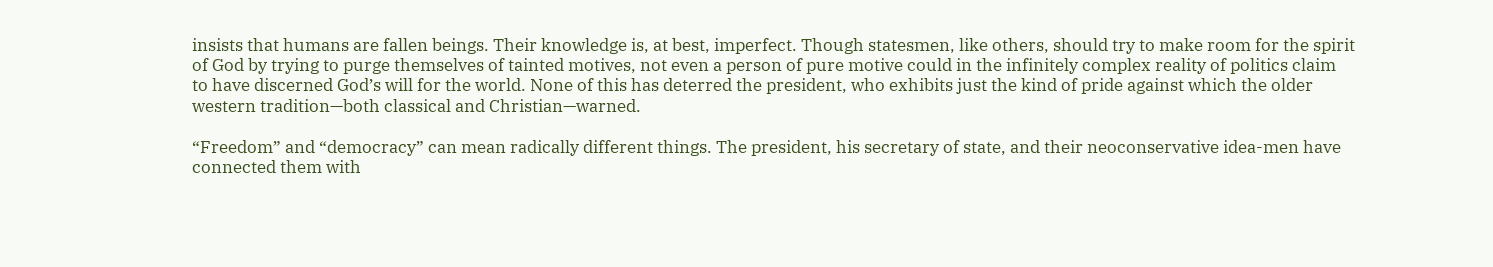insists that humans are fallen beings. Their knowledge is, at best, imperfect. Though statesmen, like others, should try to make room for the spirit of God by trying to purge themselves of tainted motives, not even a person of pure motive could in the infinitely complex reality of politics claim to have discerned God’s will for the world. None of this has deterred the president, who exhibits just the kind of pride against which the older western tradition—both classical and Christian—warned.

“Freedom” and “democracy” can mean radically different things. The president, his secretary of state, and their neoconservative idea-men have connected them with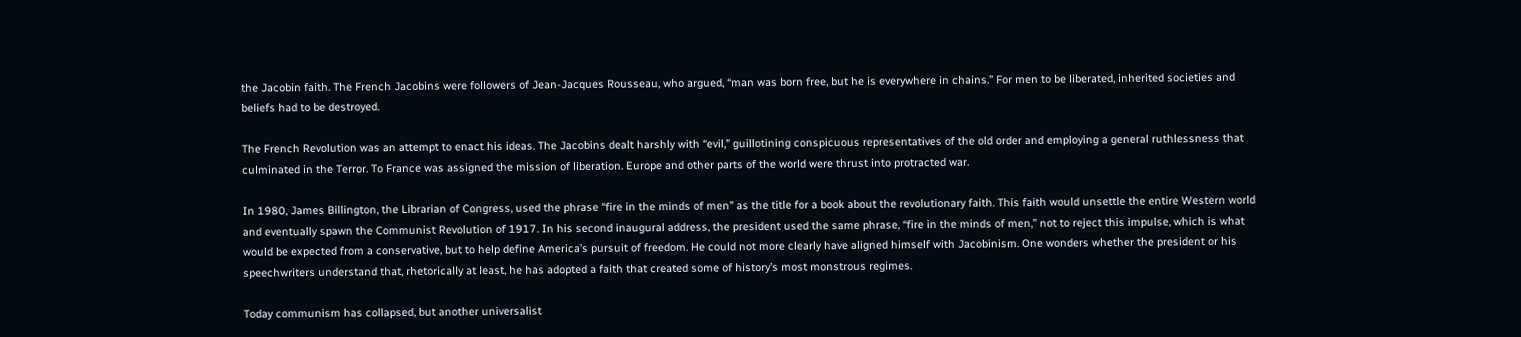the Jacobin faith. The French Jacobins were followers of Jean-Jacques Rousseau, who argued, “man was born free, but he is everywhere in chains.” For men to be liberated, inherited societies and beliefs had to be destroyed.

The French Revolution was an attempt to enact his ideas. The Jacobins dealt harshly with “evil,” guillotining conspicuous representatives of the old order and employing a general ruthlessness that culminated in the Terror. To France was assigned the mission of liberation. Europe and other parts of the world were thrust into protracted war.

In 1980, James Billington, the Librarian of Congress, used the phrase “fire in the minds of men” as the title for a book about the revolutionary faith. This faith would unsettle the entire Western world and eventually spawn the Communist Revolution of 1917. In his second inaugural address, the president used the same phrase, “fire in the minds of men,” not to reject this impulse, which is what would be expected from a conservative, but to help define America’s pursuit of freedom. He could not more clearly have aligned himself with Jacobinism. One wonders whether the president or his speechwriters understand that, rhetorically at least, he has adopted a faith that created some of history’s most monstrous regimes.

Today communism has collapsed, but another universalist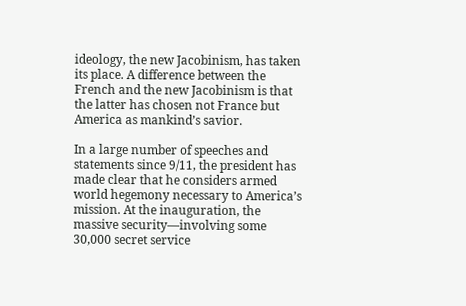ideology, the new Jacobinism, has taken its place. A difference between the French and the new Jacobinism is that the latter has chosen not France but America as mankind’s savior.

In a large number of speeches and statements since 9/11, the president has made clear that he considers armed world hegemony necessary to America’s mission. At the inauguration, the massive security—involving some 30,000 secret service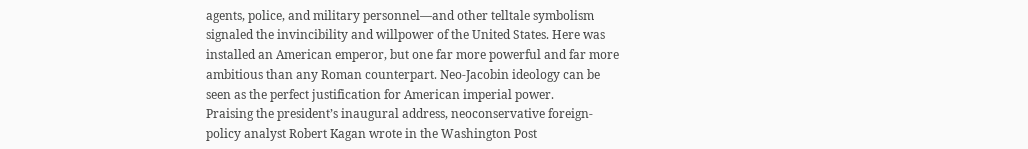agents, police, and military personnel—and other telltale symbolism signaled the invincibility and willpower of the United States. Here was installed an American emperor, but one far more powerful and far more ambitious than any Roman counterpart. Neo-Jacobin ideology can be seen as the perfect justification for American imperial power.
Praising the president’s inaugural address, neoconservative foreign-policy analyst Robert Kagan wrote in the Washington Post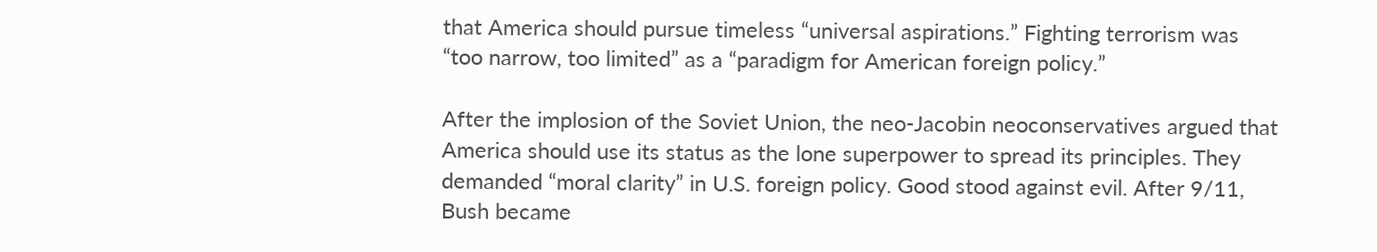that America should pursue timeless “universal aspirations.” Fighting terrorism was “too narrow, too limited” as a “paradigm for American foreign policy.”

After the implosion of the Soviet Union, the neo-Jacobin neoconservatives argued that America should use its status as the lone superpower to spread its principles. They demanded “moral clarity” in U.S. foreign policy. Good stood against evil. After 9/11, Bush became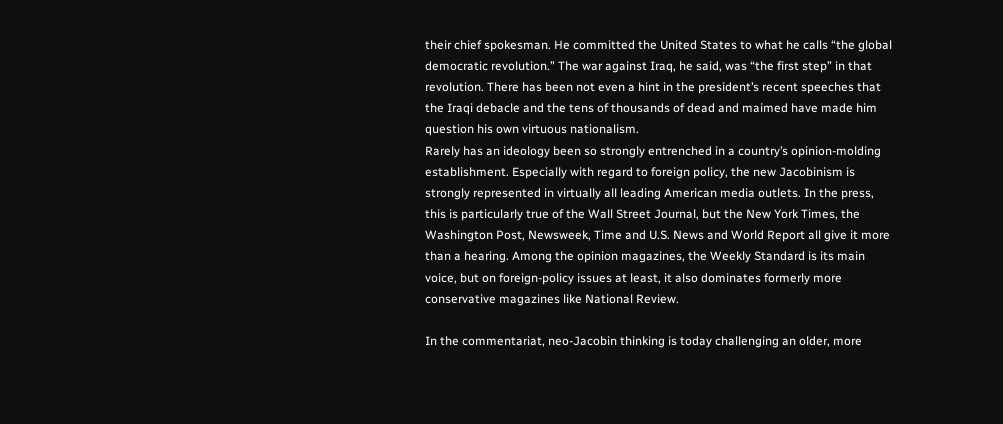their chief spokesman. He committed the United States to what he calls “the global democratic revolution.” The war against Iraq, he said, was “the first step” in that revolution. There has been not even a hint in the president’s recent speeches that the Iraqi debacle and the tens of thousands of dead and maimed have made him question his own virtuous nationalism.
Rarely has an ideology been so strongly entrenched in a country’s opinion-molding establishment. Especially with regard to foreign policy, the new Jacobinism is strongly represented in virtually all leading American media outlets. In the press, this is particularly true of the Wall Street Journal, but the New York Times, the Washington Post, Newsweek, Time and U.S. News and World Report all give it more than a hearing. Among the opinion magazines, the Weekly Standard is its main voice, but on foreign-policy issues at least, it also dominates formerly more conservative magazines like National Review.

In the commentariat, neo-Jacobin thinking is today challenging an older, more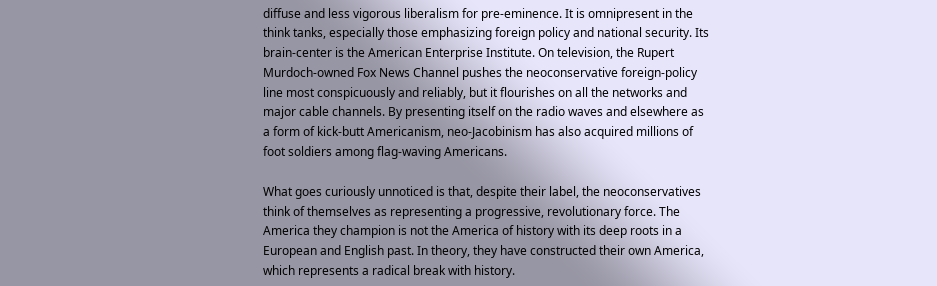diffuse and less vigorous liberalism for pre-eminence. It is omnipresent in the think tanks, especially those emphasizing foreign policy and national security. Its brain-center is the American Enterprise Institute. On television, the Rupert Murdoch-owned Fox News Channel pushes the neoconservative foreign-policy line most conspicuously and reliably, but it flourishes on all the networks and major cable channels. By presenting itself on the radio waves and elsewhere as a form of kick-butt Americanism, neo-Jacobinism has also acquired millions of foot soldiers among flag-waving Americans.

What goes curiously unnoticed is that, despite their label, the neoconservatives think of themselves as representing a progressive, revolutionary force. The America they champion is not the America of history with its deep roots in a European and English past. In theory, they have constructed their own America, which represents a radical break with history.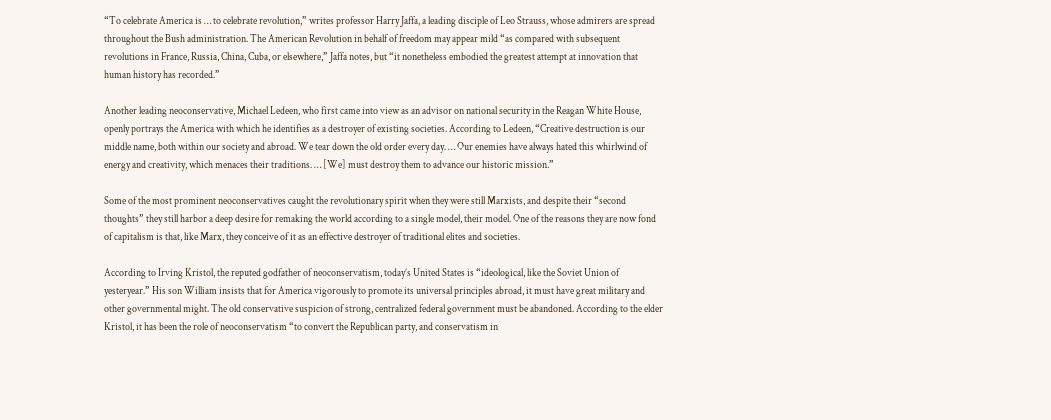“To celebrate America is … to celebrate revolution,” writes professor Harry Jaffa, a leading disciple of Leo Strauss, whose admirers are spread throughout the Bush administration. The American Revolution in behalf of freedom may appear mild “as compared with subsequent revolutions in France, Russia, China, Cuba, or elsewhere,” Jaffa notes, but “it nonetheless embodied the greatest attempt at innovation that human history has recorded.”

Another leading neoconservative, Michael Ledeen, who first came into view as an advisor on national security in the Reagan White House, openly portrays the America with which he identifies as a destroyer of existing societies. According to Ledeen, “Creative destruction is our middle name, both within our society and abroad. We tear down the old order every day. … Our enemies have always hated this whirlwind of energy and creativity, which menaces their traditions. … [We] must destroy them to advance our historic mission.”

Some of the most prominent neoconservatives caught the revolutionary spirit when they were still Marxists, and despite their “second thoughts” they still harbor a deep desire for remaking the world according to a single model, their model. One of the reasons they are now fond of capitalism is that, like Marx, they conceive of it as an effective destroyer of traditional elites and societies.

According to Irving Kristol, the reputed godfather of neoconservatism, today’s United States is “ideological, like the Soviet Union of yesteryear.” His son William insists that for America vigorously to promote its universal principles abroad, it must have great military and other governmental might. The old conservative suspicion of strong, centralized federal government must be abandoned. According to the elder Kristol, it has been the role of neoconservatism “to convert the Republican party, and conservatism in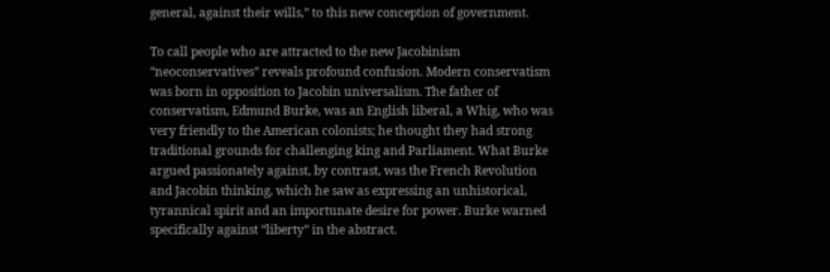general, against their wills,” to this new conception of government.

To call people who are attracted to the new Jacobinism “neoconservatives” reveals profound confusion. Modern conservatism was born in opposition to Jacobin universalism. The father of conservatism, Edmund Burke, was an English liberal, a Whig, who was very friendly to the American colonists; he thought they had strong traditional grounds for challenging king and Parliament. What Burke argued passionately against, by contrast, was the French Revolution and Jacobin thinking, which he saw as expressing an unhistorical, tyrannical spirit and an importunate desire for power. Burke warned specifically against “liberty” in the abstract.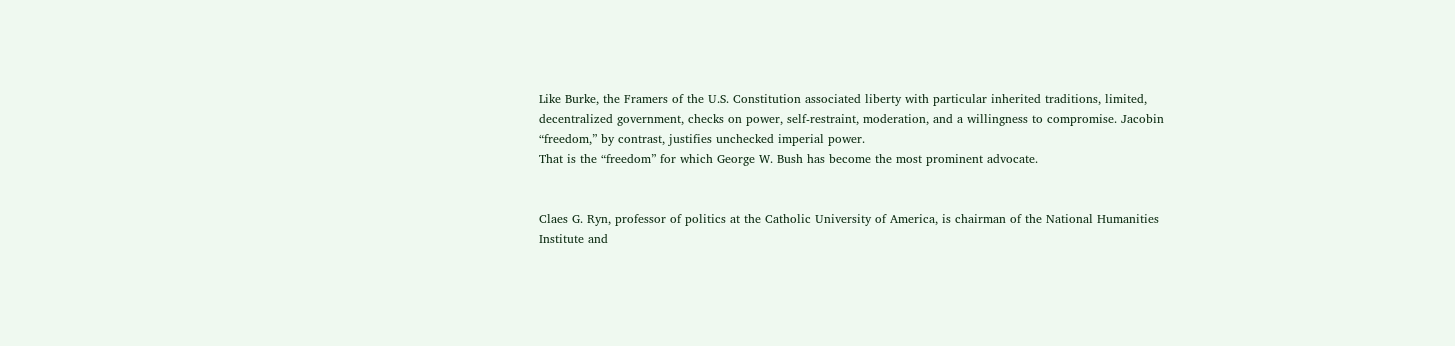Like Burke, the Framers of the U.S. Constitution associated liberty with particular inherited traditions, limited, decentralized government, checks on power, self-restraint, moderation, and a willingness to compromise. Jacobin “freedom,” by contrast, justifies unchecked imperial power.
That is the “freedom” for which George W. Bush has become the most prominent advocate.


Claes G. Ryn, professor of politics at the Catholic University of America, is chairman of the National Humanities Institute and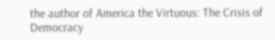the author of America the Virtuous: The Crisis of Democracy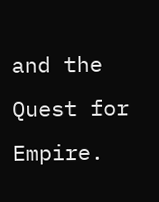and the Quest for Empire.